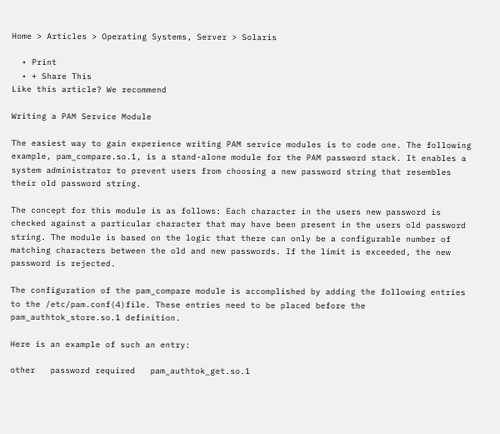Home > Articles > Operating Systems, Server > Solaris

  • Print
  • + Share This
Like this article? We recommend

Writing a PAM Service Module

The easiest way to gain experience writing PAM service modules is to code one. The following example, pam_compare.so.1, is a stand-alone module for the PAM password stack. It enables a system administrator to prevent users from choosing a new password string that resembles their old password string.

The concept for this module is as follows: Each character in the users new password is checked against a particular character that may have been present in the users old password string. The module is based on the logic that there can only be a configurable number of matching characters between the old and new passwords. If the limit is exceeded, the new password is rejected.

The configuration of the pam_compare module is accomplished by adding the following entries to the /etc/pam.conf(4)file. These entries need to be placed before the pam_authtok_store.so.1 definition.

Here is an example of such an entry:

other   password required   pam_authtok_get.so.1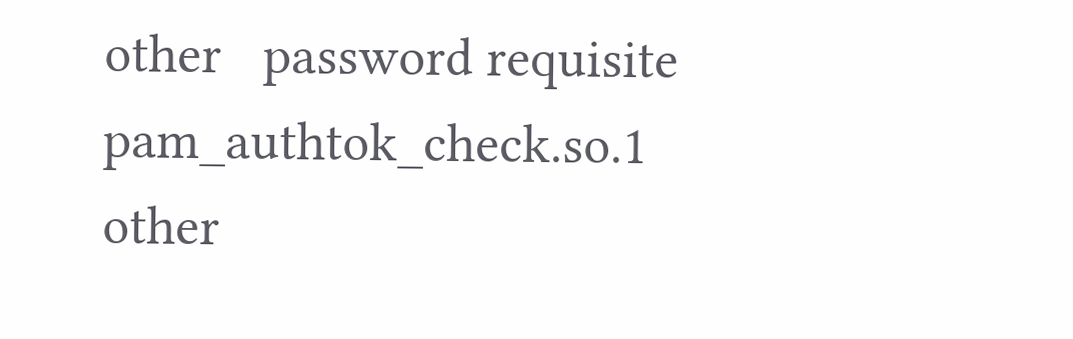other   password requisite pam_authtok_check.so.1
other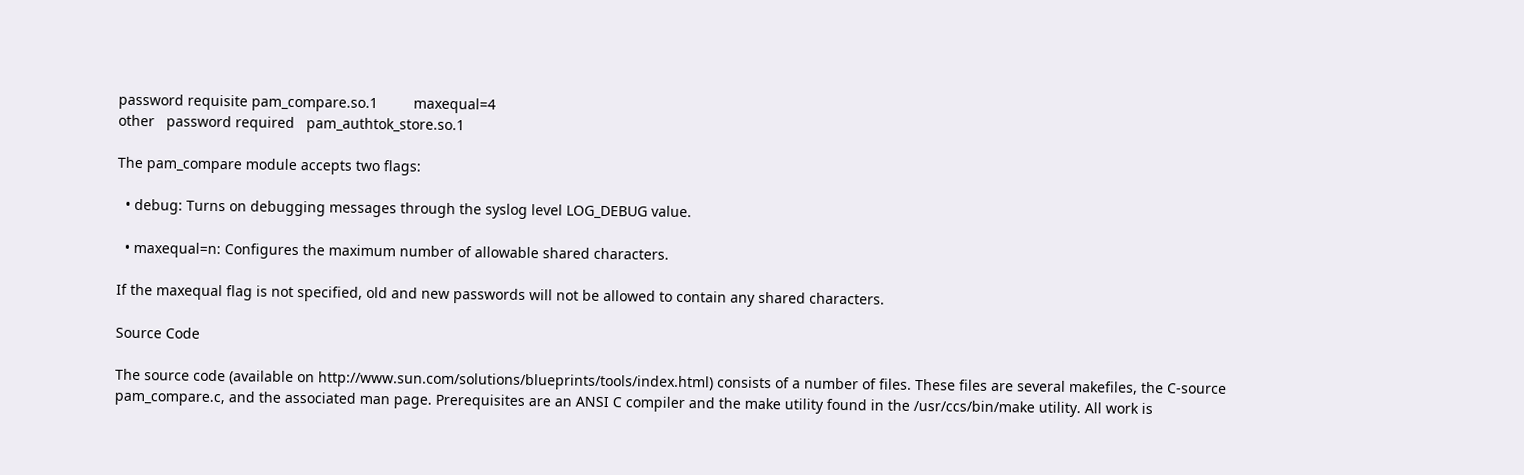password requisite pam_compare.so.1         maxequal=4
other   password required   pam_authtok_store.so.1

The pam_compare module accepts two flags:

  • debug: Turns on debugging messages through the syslog level LOG_DEBUG value.

  • maxequal=n: Configures the maximum number of allowable shared characters.

If the maxequal flag is not specified, old and new passwords will not be allowed to contain any shared characters.

Source Code

The source code (available on http://www.sun.com/solutions/blueprints/tools/index.html) consists of a number of files. These files are several makefiles, the C-source pam_compare.c, and the associated man page. Prerequisites are an ANSI C compiler and the make utility found in the /usr/ccs/bin/make utility. All work is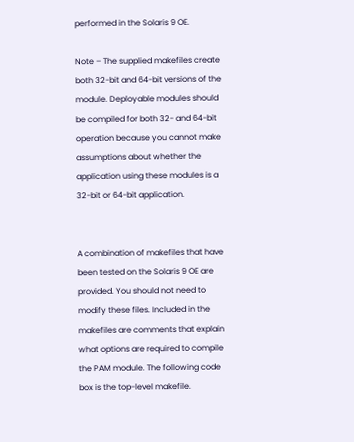performed in the Solaris 9 OE.

Note – The supplied makefiles create both 32-bit and 64-bit versions of the module. Deployable modules should be compiled for both 32- and 64-bit operation because you cannot make assumptions about whether the application using these modules is a 32-bit or 64-bit application.


A combination of makefiles that have been tested on the Solaris 9 OE are provided. You should not need to modify these files. Included in the makefiles are comments that explain what options are required to compile the PAM module. The following code box is the top-level makefile.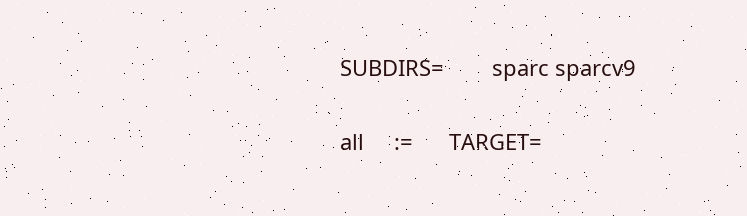SUBDIRS=        sparc sparcv9

all     :=      TARGET=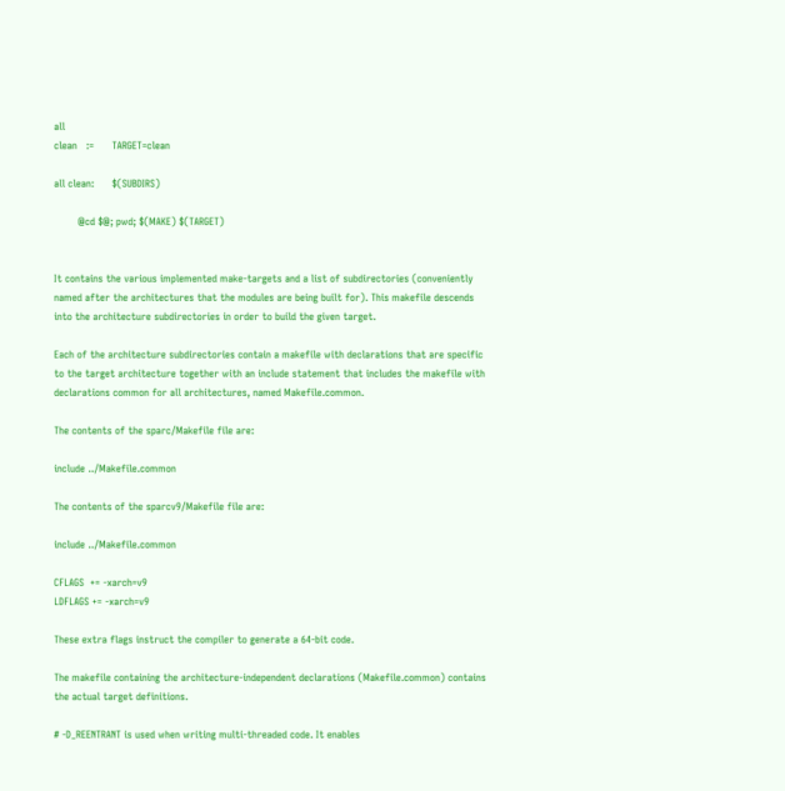all
clean   :=      TARGET=clean

all clean:      $(SUBDIRS)

        @cd $@; pwd; $(MAKE) $(TARGET)


It contains the various implemented make-targets and a list of subdirectories (conveniently named after the architectures that the modules are being built for). This makefile descends into the architecture subdirectories in order to build the given target.

Each of the architecture subdirectories contain a makefile with declarations that are specific to the target architecture together with an include statement that includes the makefile with declarations common for all architectures, named Makefile.common.

The contents of the sparc/Makefile file are:

include ../Makefile.common

The contents of the sparcv9/Makefile file are:

include ../Makefile.common

CFLAGS  += -xarch=v9
LDFLAGS += -xarch=v9

These extra flags instruct the compiler to generate a 64-bit code.

The makefile containing the architecture-independent declarations (Makefile.common) contains the actual target definitions.

# -D_REENTRANT is used when writing multi-threaded code. It enables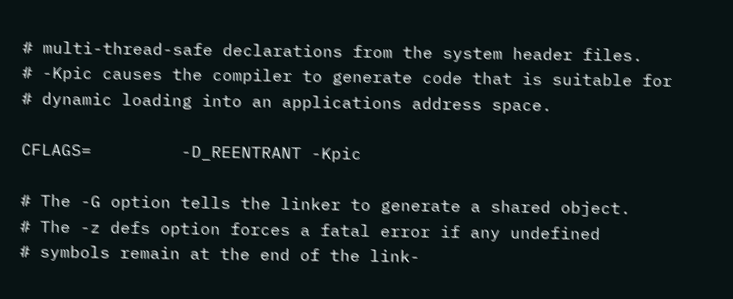# multi-thread-safe declarations from the system header files.
# -Kpic causes the compiler to generate code that is suitable for
# dynamic loading into an applications address space.

CFLAGS=         -D_REENTRANT -Kpic

# The -G option tells the linker to generate a shared object.
# The -z defs option forces a fatal error if any undefined
# symbols remain at the end of the link-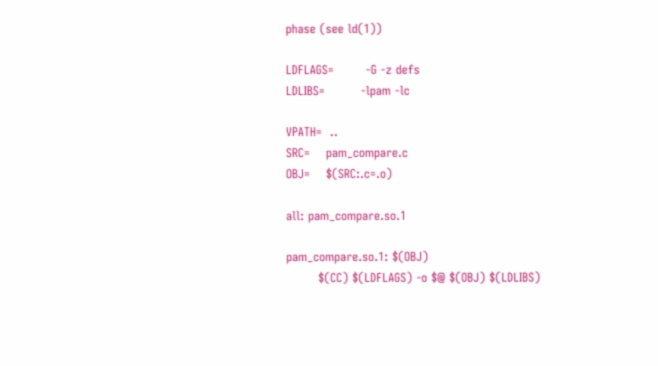phase (see ld(1))

LDFLAGS=        -G -z defs
LDLIBS=         -lpam -lc

VPATH=  ..
SRC=    pam_compare.c
OBJ=    $(SRC:.c=.o)

all: pam_compare.so.1

pam_compare.so.1: $(OBJ)
        $(CC) $(LDFLAGS) -o $@ $(OBJ) $(LDLIBS)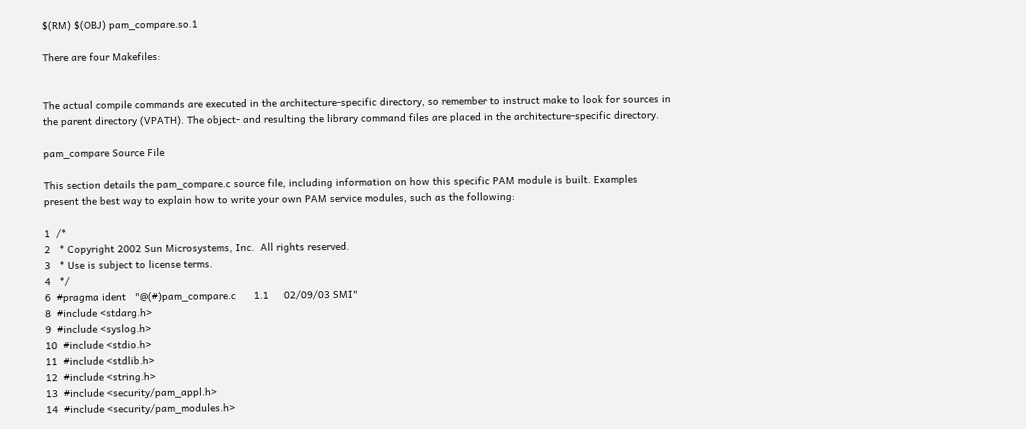$(RM) $(OBJ) pam_compare.so.1

There are four Makefiles:


The actual compile commands are executed in the architecture-specific directory, so remember to instruct make to look for sources in the parent directory (VPATH). The object- and resulting the library command files are placed in the architecture-specific directory.

pam_compare Source File

This section details the pam_compare.c source file, including information on how this specific PAM module is built. Examples present the best way to explain how to write your own PAM service modules, such as the following:

1  /*
2   * Copyright 2002 Sun Microsystems, Inc.  All rights reserved.
3   * Use is subject to license terms.
4   */
6  #pragma ident   "@(#)pam_compare.c      1.1     02/09/03 SMI"
8  #include <stdarg.h>
9  #include <syslog.h>
10  #include <stdio.h>
11  #include <stdlib.h>
12  #include <string.h>
13  #include <security/pam_appl.h>
14  #include <security/pam_modules.h>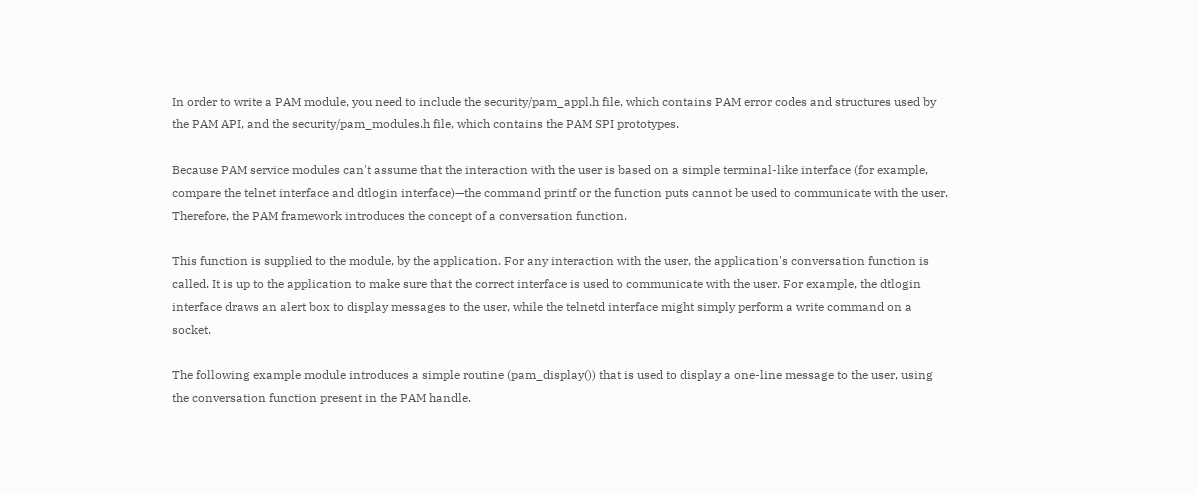In order to write a PAM module, you need to include the security/pam_appl.h file, which contains PAM error codes and structures used by the PAM API, and the security/pam_modules.h file, which contains the PAM SPI prototypes.

Because PAM service modules can't assume that the interaction with the user is based on a simple terminal-like interface (for example, compare the telnet interface and dtlogin interface)—the command printf or the function puts cannot be used to communicate with the user. Therefore, the PAM framework introduces the concept of a conversation function.

This function is supplied to the module, by the application. For any interaction with the user, the application's conversation function is called. It is up to the application to make sure that the correct interface is used to communicate with the user. For example, the dtlogin interface draws an alert box to display messages to the user, while the telnetd interface might simply perform a write command on a socket.

The following example module introduces a simple routine (pam_display()) that is used to display a one-line message to the user, using the conversation function present in the PAM handle.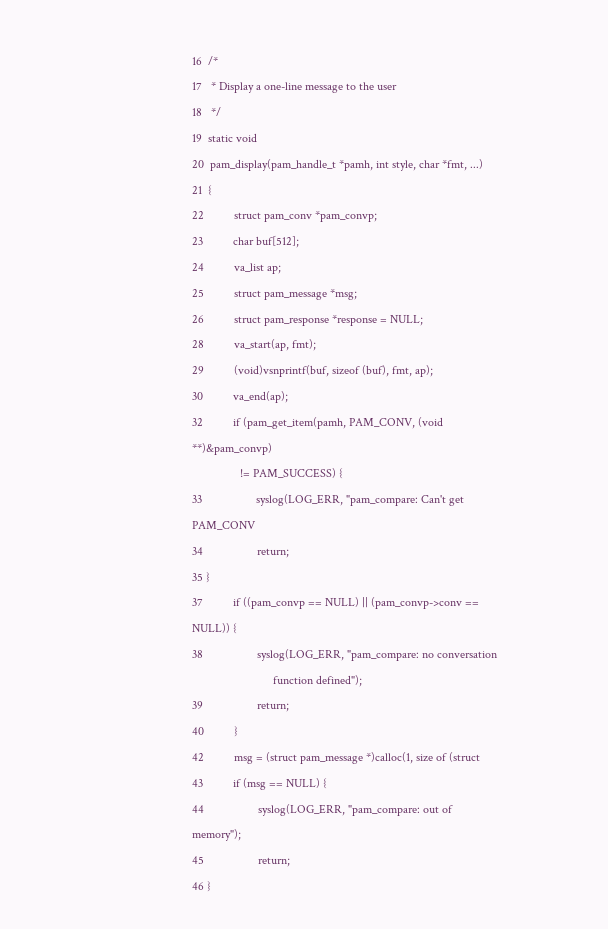16  /*
17   * Display a one-line message to the user
18   */
19  static void
20  pam_display(pam_handle_t *pamh, int style, char *fmt, ...)
21  {
22          struct pam_conv *pam_convp;
23          char buf[512];
24          va_list ap;
25          struct pam_message *msg;
26          struct pam_response *response = NULL;
28          va_start(ap, fmt);
29          (void)vsnprintf(buf, sizeof (buf), fmt, ap);
30          va_end(ap);
32          if (pam_get_item(pamh, PAM_CONV, (void **)&pam_convp)
                != PAM_SUCCESS) {
33                  syslog(LOG_ERR, "pam_compare: Can't get PAM_CONV
34                  return;
35 }
37          if ((pam_convp == NULL) || (pam_convp->conv == NULL)) {
38                  syslog(LOG_ERR, "pam_compare: no conversation
                           function defined");
39                  return;
40          }
42          msg = (struct pam_message *)calloc(1, size of (struct
43          if (msg == NULL) {
44                  syslog(LOG_ERR, "pam_compare: out of memory");
45                  return;
46 }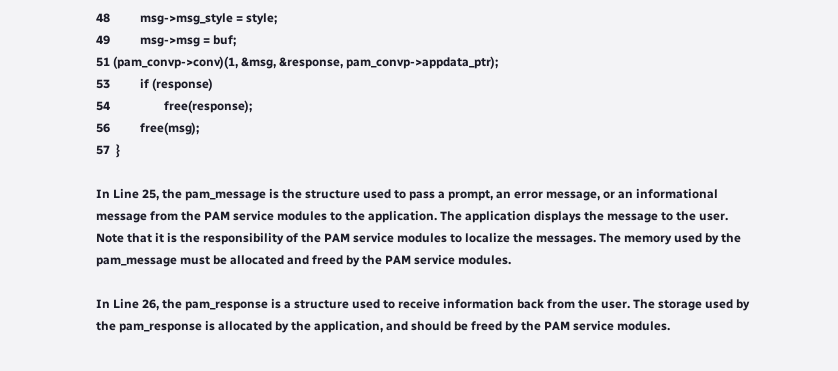48          msg->msg_style = style;
49          msg->msg = buf;
51 (pam_convp->conv)(1, &msg, &response, pam_convp->appdata_ptr);
53          if (response)
54                  free(response);
56          free(msg);
57  }

In Line 25, the pam_message is the structure used to pass a prompt, an error message, or an informational message from the PAM service modules to the application. The application displays the message to the user. Note that it is the responsibility of the PAM service modules to localize the messages. The memory used by the pam_message must be allocated and freed by the PAM service modules.

In Line 26, the pam_response is a structure used to receive information back from the user. The storage used by the pam_response is allocated by the application, and should be freed by the PAM service modules.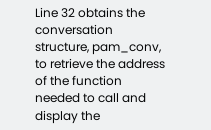Line 32 obtains the conversation structure, pam_conv, to retrieve the address of the function needed to call and display the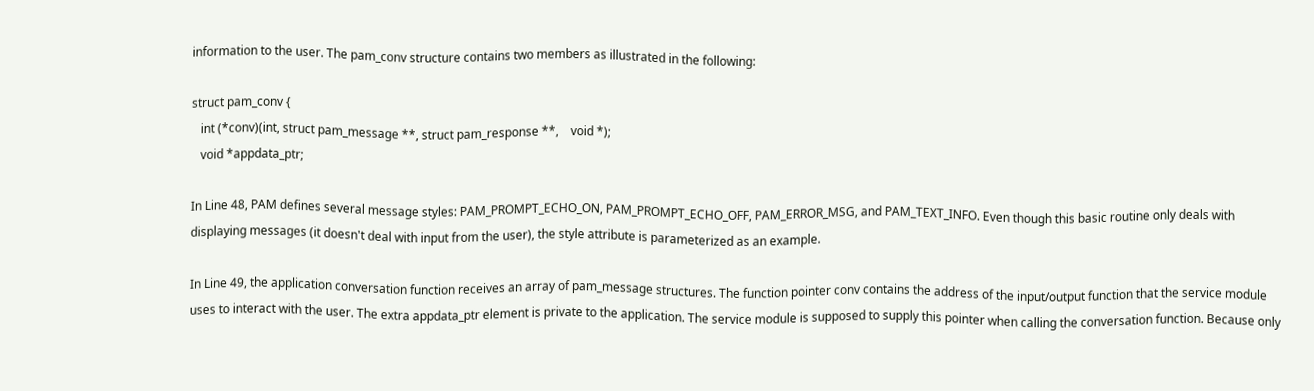information to the user. The pam_conv structure contains two members as illustrated in the following:

struct pam_conv {
   int (*conv)(int, struct pam_message **, struct pam_response **,    void *);
   void *appdata_ptr;

In Line 48, PAM defines several message styles: PAM_PROMPT_ECHO_ON, PAM_PROMPT_ECHO_OFF, PAM_ERROR_MSG, and PAM_TEXT_INFO. Even though this basic routine only deals with displaying messages (it doesn't deal with input from the user), the style attribute is parameterized as an example.

In Line 49, the application conversation function receives an array of pam_message structures. The function pointer conv contains the address of the input/output function that the service module uses to interact with the user. The extra appdata_ptr element is private to the application. The service module is supposed to supply this pointer when calling the conversation function. Because only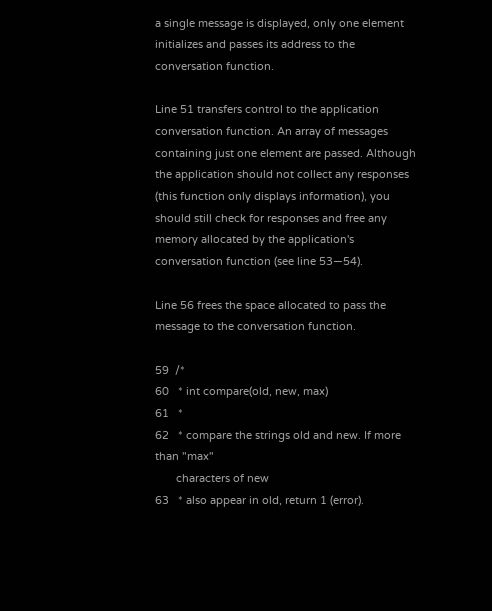a single message is displayed, only one element initializes and passes its address to the conversation function.

Line 51 transfers control to the application conversation function. An array of messages containing just one element are passed. Although the application should not collect any responses (this function only displays information), you should still check for responses and free any memory allocated by the application's conversation function (see line 53—54).

Line 56 frees the space allocated to pass the message to the conversation function.

59  /*
60   * int compare(old, new, max)
61   *
62   * compare the strings old and new. If more than "max"
       characters of new
63   * also appear in old, return 1 (error).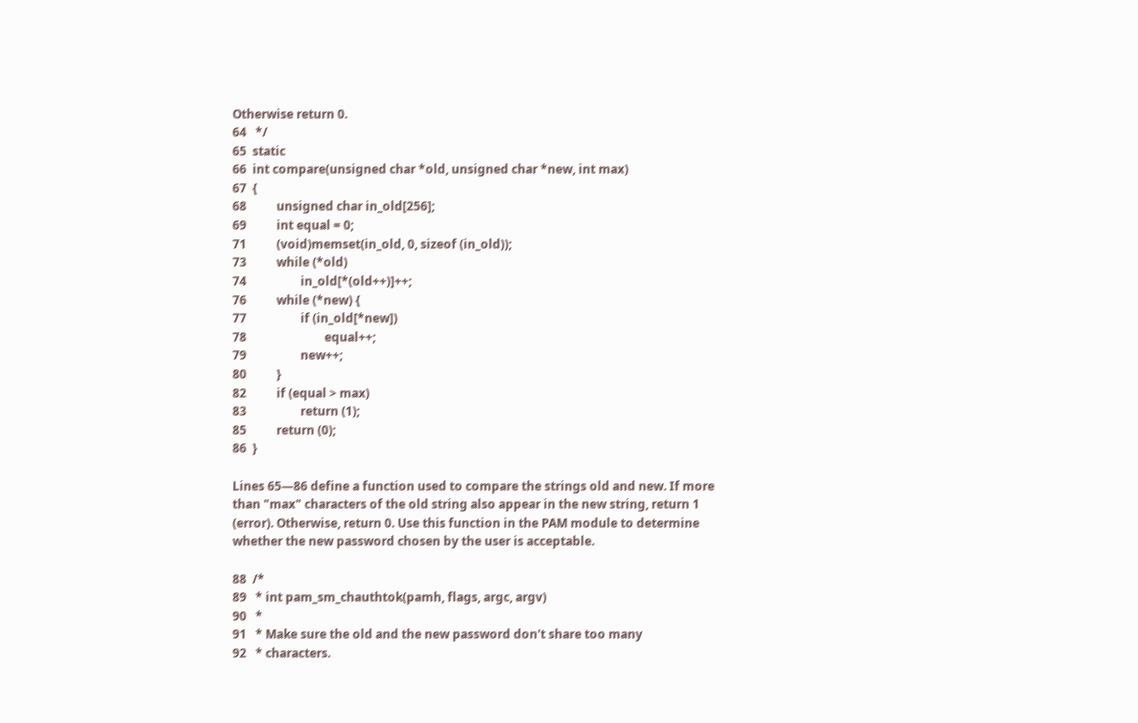Otherwise return 0.
64   */
65  static
66  int compare(unsigned char *old, unsigned char *new, int max)
67  {
68          unsigned char in_old[256];
69          int equal = 0;
71          (void)memset(in_old, 0, sizeof (in_old));
73          while (*old)
74                  in_old[*(old++)]++;
76          while (*new) {
77                  if (in_old[*new])
78                          equal++;
79                  new++;
80          }
82          if (equal > max)
83                  return (1);
85          return (0);
86  }

Lines 65—86 define a function used to compare the strings old and new. If more than "max" characters of the old string also appear in the new string, return 1 (error). Otherwise, return 0. Use this function in the PAM module to determine whether the new password chosen by the user is acceptable.

88  /*
89   * int pam_sm_chauthtok(pamh, flags, argc, argv)
90   *
91   * Make sure the old and the new password don't share too many
92   * characters.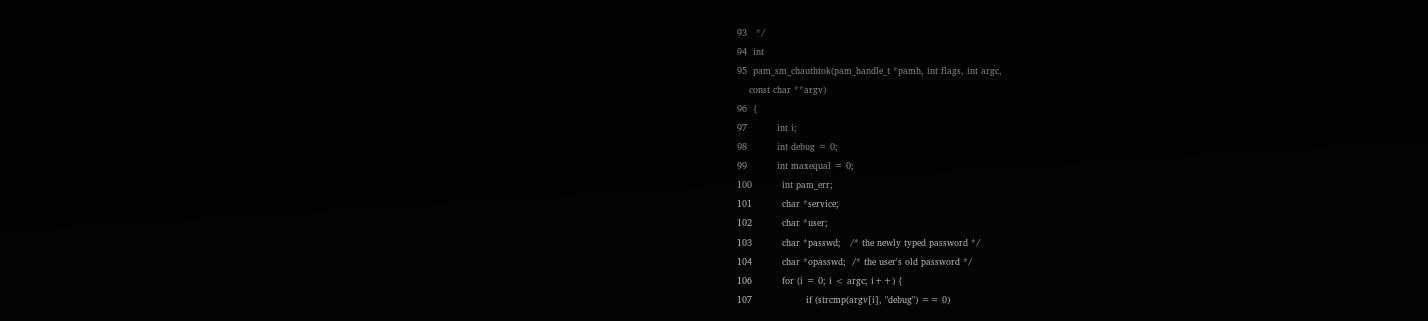93   */
94  int
95  pam_sm_chauthtok(pam_handle_t *pamh, int flags, int argc,
    const char **argv)
96  {
97          int i;
98          int debug = 0;
99          int maxequal = 0;
100          int pam_err;
101          char *service;
102          char *user;
103          char *passwd;   /* the newly typed password */
104          char *opasswd;  /* the user's old password */
106          for (i = 0; i < argc; i++) {
107                  if (strcmp(argv[i], "debug") == 0)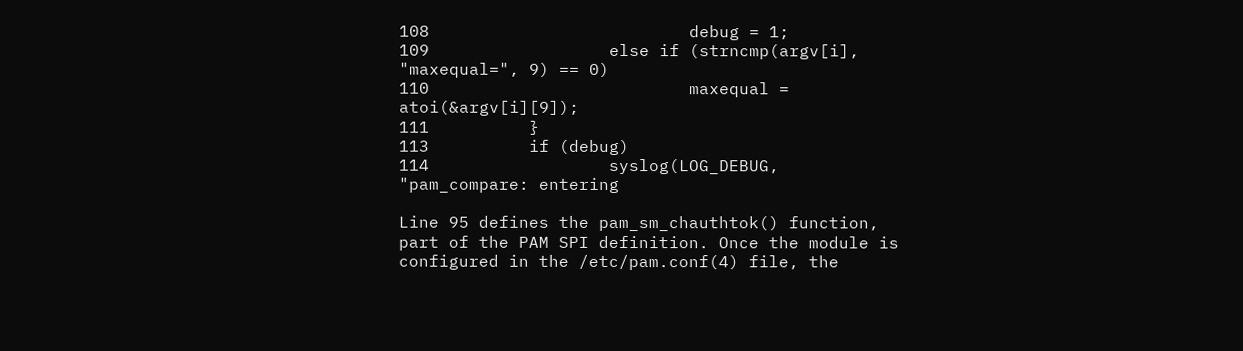108                          debug = 1;
109                  else if (strncmp(argv[i], "maxequal=", 9) == 0)
110                          maxequal = atoi(&argv[i][9]);
111          }
113          if (debug)
114                  syslog(LOG_DEBUG, "pam_compare: entering

Line 95 defines the pam_sm_chauthtok() function, part of the PAM SPI definition. Once the module is configured in the /etc/pam.conf(4) file, the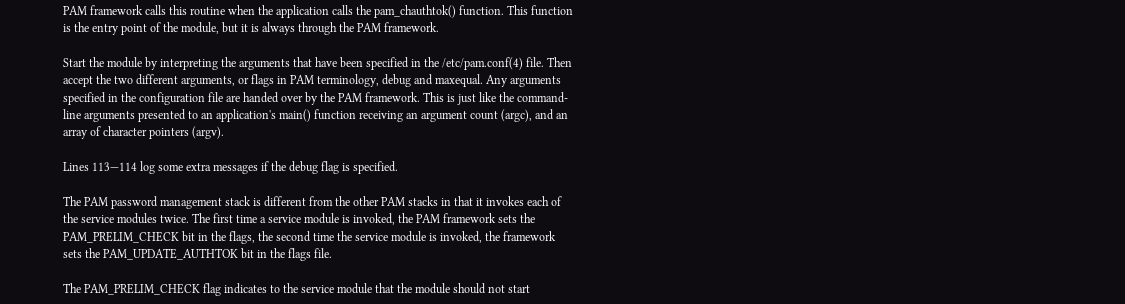PAM framework calls this routine when the application calls the pam_chauthtok() function. This function is the entry point of the module, but it is always through the PAM framework.

Start the module by interpreting the arguments that have been specified in the /etc/pam.conf(4) file. Then accept the two different arguments, or flags in PAM terminology, debug and maxequal. Any arguments specified in the configuration file are handed over by the PAM framework. This is just like the command-line arguments presented to an application's main() function receiving an argument count (argc), and an array of character pointers (argv).

Lines 113—114 log some extra messages if the debug flag is specified.

The PAM password management stack is different from the other PAM stacks in that it invokes each of the service modules twice. The first time a service module is invoked, the PAM framework sets the PAM_PRELIM_CHECK bit in the flags, the second time the service module is invoked, the framework sets the PAM_UPDATE_AUTHTOK bit in the flags file.

The PAM_PRELIM_CHECK flag indicates to the service module that the module should not start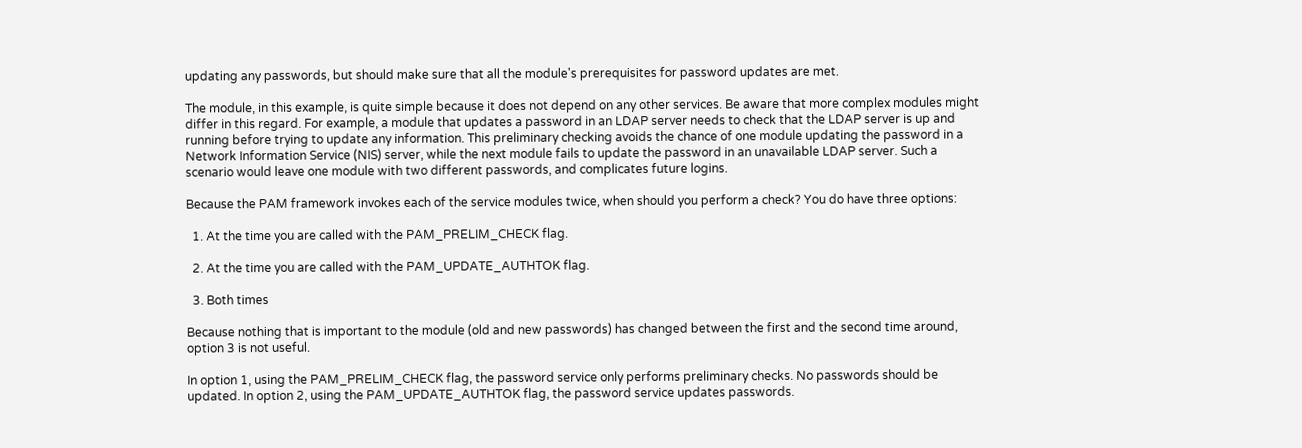updating any passwords, but should make sure that all the module's prerequisites for password updates are met.

The module, in this example, is quite simple because it does not depend on any other services. Be aware that more complex modules might differ in this regard. For example, a module that updates a password in an LDAP server needs to check that the LDAP server is up and running before trying to update any information. This preliminary checking avoids the chance of one module updating the password in a Network Information Service (NIS) server, while the next module fails to update the password in an unavailable LDAP server. Such a scenario would leave one module with two different passwords, and complicates future logins.

Because the PAM framework invokes each of the service modules twice, when should you perform a check? You do have three options:

  1. At the time you are called with the PAM_PRELIM_CHECK flag.

  2. At the time you are called with the PAM_UPDATE_AUTHTOK flag.

  3. Both times

Because nothing that is important to the module (old and new passwords) has changed between the first and the second time around, option 3 is not useful.

In option 1, using the PAM_PRELIM_CHECK flag, the password service only performs preliminary checks. No passwords should be updated. In option 2, using the PAM_UPDATE_AUTHTOK flag, the password service updates passwords.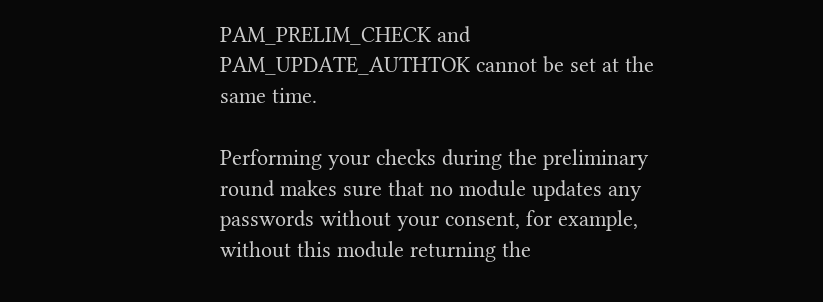PAM_PRELIM_CHECK and PAM_UPDATE_AUTHTOK cannot be set at the same time.

Performing your checks during the preliminary round makes sure that no module updates any passwords without your consent, for example, without this module returning the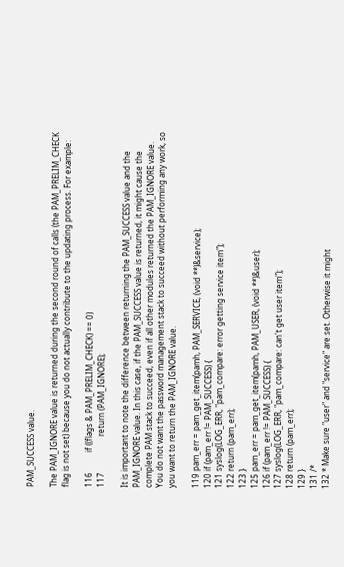PAM_SUCCESS value.

The PAM_IGNORE value is returned during the second round of calls (the PAM_PRELIM_CHECK flag is not set) because you do not actually contribute to the updating process. For example:

116          if ((flags & PAM_PRELIM_CHECK) == 0)
117                  return (PAM_IGNORE);

It is important to note the difference between returning the PAM_SUCCESS value and the PAM_IGNORE value. In this case, if the PAM_SUCCESS value is returned, it might cause the complete PAM stack to succeed, even if all other modules returned the PAM_IGNORE value. You do not want the password management stack to succeed without performing any work, so you want to return the PAM_IGNORE value.

119 pam_err = pam_get_item(pamh, PAM_SERVICE, (void **)&service);
120 if (pam_err != PAM_SUCCESS) {
121 syslog(LOG_ERR, "pam_compare: error getting service item");
122 return (pam_err);
123 }
125 pam_err = pam_get_item(pamh, PAM_USER, (void **)&user);
126 if (pam_err != PAM_SUCCESS) {
127 syslog(LOG_ERR, "pam_compare: can't get user item");
128 return (pam_err);
129 }
131 /*
132 * Make sure "user" and "service" are set. Otherwise it might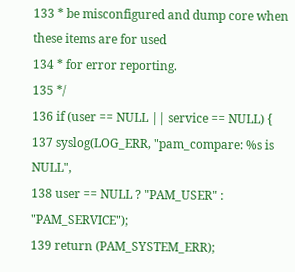133 * be misconfigured and dump core when these items are for used
134 * for error reporting.
135 */
136 if (user == NULL || service == NULL) {
137 syslog(LOG_ERR, "pam_compare: %s is NULL",
138 user == NULL ? "PAM_USER" : "PAM_SERVICE");
139 return (PAM_SYSTEM_ERR);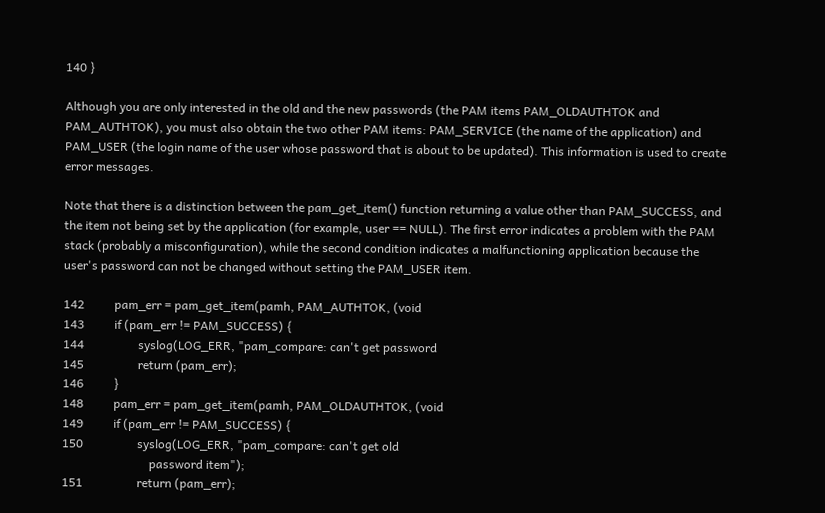140 }

Although you are only interested in the old and the new passwords (the PAM items PAM_OLDAUTHTOK and PAM_AUTHTOK), you must also obtain the two other PAM items: PAM_SERVICE (the name of the application) and PAM_USER (the login name of the user whose password that is about to be updated). This information is used to create error messages.

Note that there is a distinction between the pam_get_item() function returning a value other than PAM_SUCCESS, and the item not being set by the application (for example, user == NULL). The first error indicates a problem with the PAM stack (probably a misconfiguration), while the second condition indicates a malfunctioning application because the user's password can not be changed without setting the PAM_USER item.

142          pam_err = pam_get_item(pamh, PAM_AUTHTOK, (void
143          if (pam_err != PAM_SUCCESS) {
144                  syslog(LOG_ERR, "pam_compare: can't get password
145                  return (pam_err);
146          }
148          pam_err = pam_get_item(pamh, PAM_OLDAUTHTOK, (void
149          if (pam_err != PAM_SUCCESS) {
150                  syslog(LOG_ERR, "pam_compare: can't get old
                             password item");
151                  return (pam_err);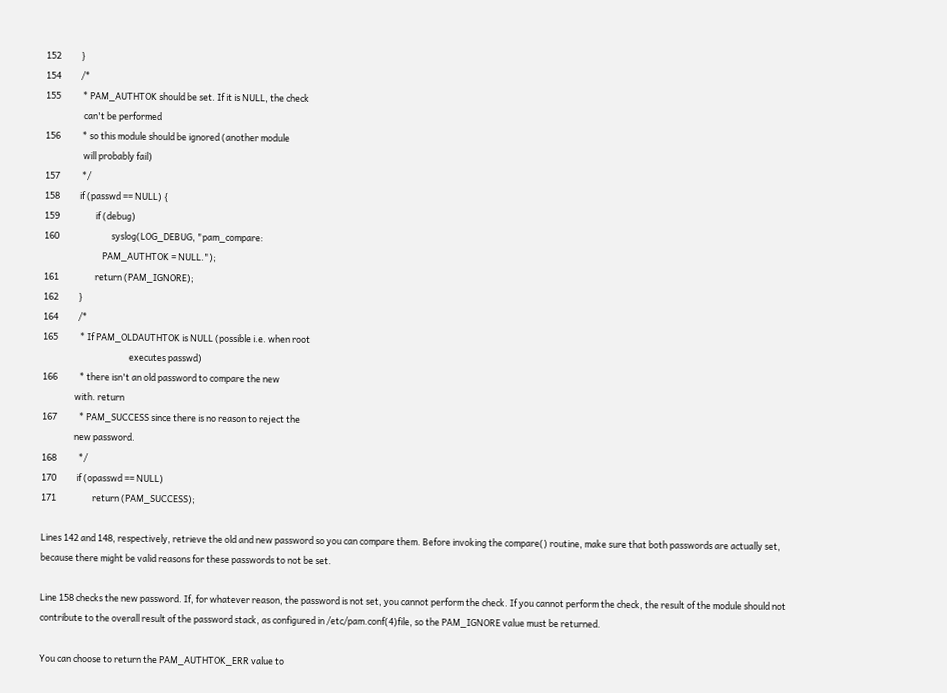152          }
154          /*
155           * PAM_AUTHTOK should be set. If it is NULL, the check
                   can't be performed
156           * so this module should be ignored (another module
                   will probably fail)
157           */
158          if (passwd == NULL) {
159                  if (debug)
160                          syslog(LOG_DEBUG, "pam_compare:
                             PAM_AUTHTOK = NULL.");
161                  return (PAM_IGNORE);
162          }
164          /*
165           * If PAM_OLDAUTHTOK is NULL (possible i.e. when root
                                           executes passwd)
166           * there isn't an old password to compare the new
                with. return
167           * PAM_SUCCESS since there is no reason to reject the
                new password.
168           */
170          if (opasswd == NULL)
171                  return (PAM_SUCCESS);

Lines 142 and 148, respectively, retrieve the old and new password so you can compare them. Before invoking the compare() routine, make sure that both passwords are actually set, because there might be valid reasons for these passwords to not be set.

Line 158 checks the new password. If, for whatever reason, the password is not set, you cannot perform the check. If you cannot perform the check, the result of the module should not contribute to the overall result of the password stack, as configured in /etc/pam.conf(4)file, so the PAM_IGNORE value must be returned.

You can choose to return the PAM_AUTHTOK_ERR value to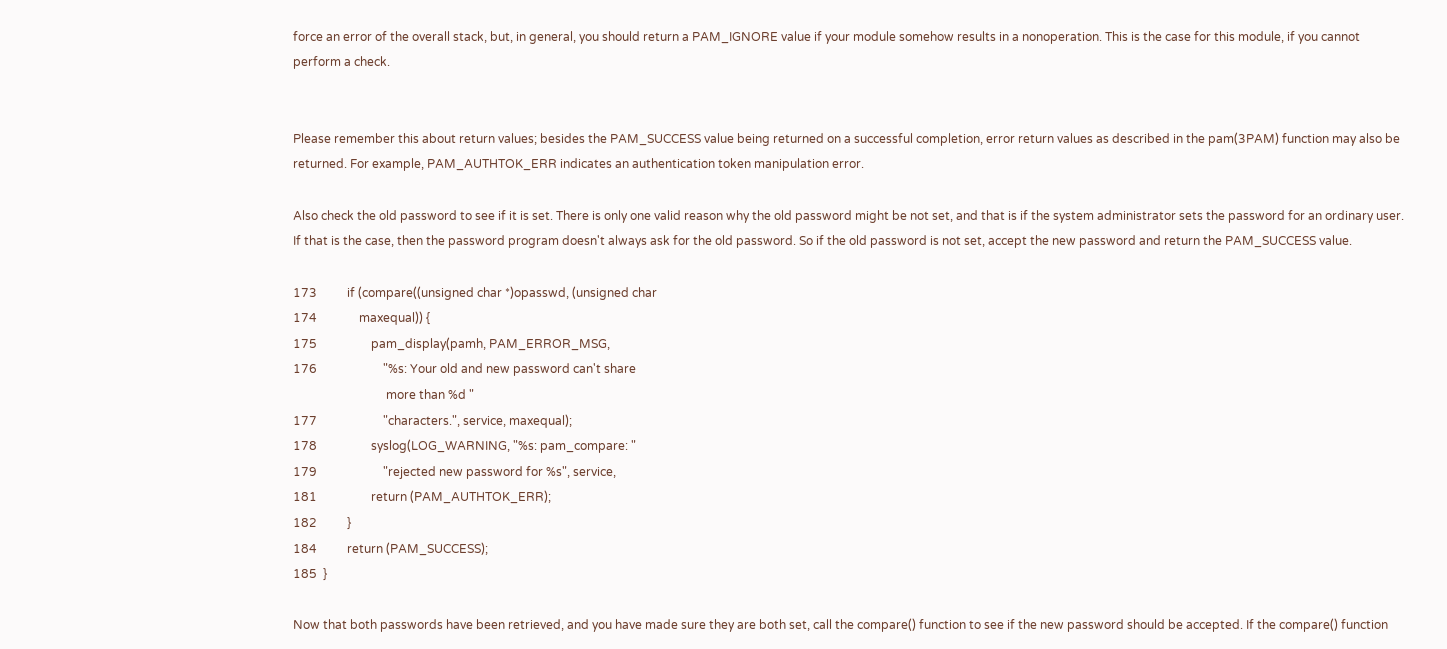force an error of the overall stack, but, in general, you should return a PAM_IGNORE value if your module somehow results in a nonoperation. This is the case for this module, if you cannot perform a check.


Please remember this about return values; besides the PAM_SUCCESS value being returned on a successful completion, error return values as described in the pam(3PAM) function may also be returned. For example, PAM_AUTHTOK_ERR indicates an authentication token manipulation error.

Also check the old password to see if it is set. There is only one valid reason why the old password might be not set, and that is if the system administrator sets the password for an ordinary user. If that is the case, then the password program doesn't always ask for the old password. So if the old password is not set, accept the new password and return the PAM_SUCCESS value.

173          if (compare((unsigned char *)opasswd, (unsigned char
174              maxequal)) {
175                  pam_display(pamh, PAM_ERROR_MSG,
176                      "%s: Your old and new password can't share
                               more than %d "
177                      "characters.", service, maxequal);
178                  syslog(LOG_WARNING, "%s: pam_compare: "
179                      "rejected new password for %s", service,
181                  return (PAM_AUTHTOK_ERR);
182          }
184          return (PAM_SUCCESS);
185  }

Now that both passwords have been retrieved, and you have made sure they are both set, call the compare() function to see if the new password should be accepted. If the compare() function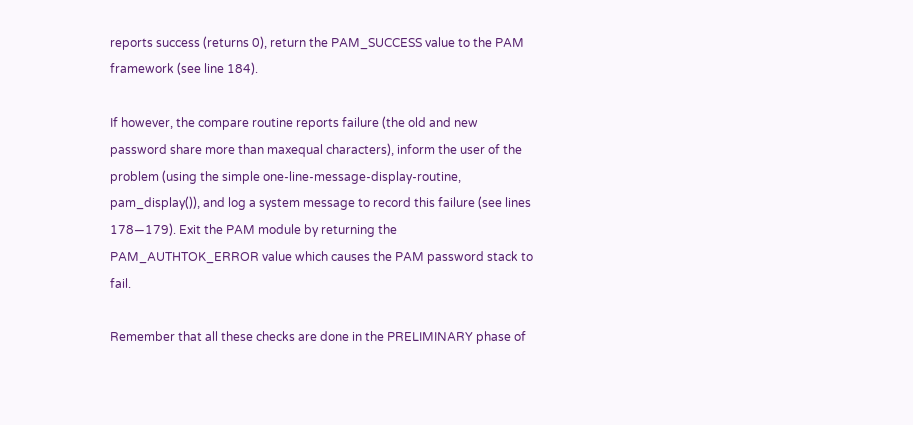reports success (returns 0), return the PAM_SUCCESS value to the PAM framework (see line 184).

If however, the compare routine reports failure (the old and new password share more than maxequal characters), inform the user of the problem (using the simple one-line-message-display-routine, pam_display()), and log a system message to record this failure (see lines 178—179). Exit the PAM module by returning the PAM_AUTHTOK_ERROR value which causes the PAM password stack to fail.

Remember that all these checks are done in the PRELIMINARY phase of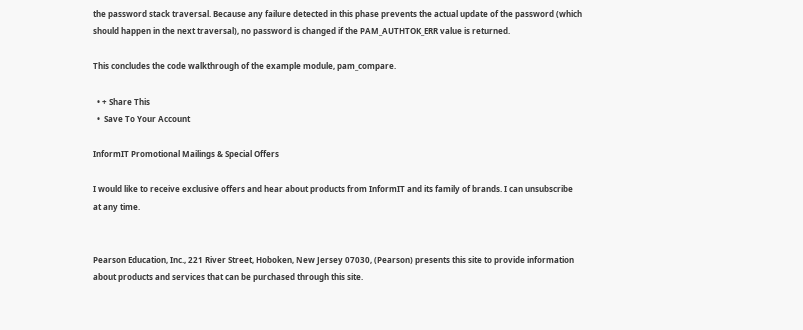the password stack traversal. Because any failure detected in this phase prevents the actual update of the password (which should happen in the next traversal), no password is changed if the PAM_AUTHTOK_ERR value is returned.

This concludes the code walkthrough of the example module, pam_compare.

  • + Share This
  •  Save To Your Account

InformIT Promotional Mailings & Special Offers

I would like to receive exclusive offers and hear about products from InformIT and its family of brands. I can unsubscribe at any time.


Pearson Education, Inc., 221 River Street, Hoboken, New Jersey 07030, (Pearson) presents this site to provide information about products and services that can be purchased through this site.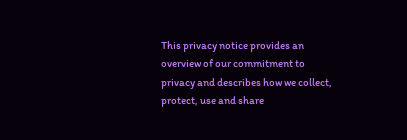This privacy notice provides an overview of our commitment to privacy and describes how we collect, protect, use and share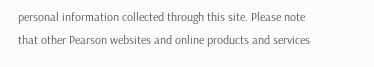personal information collected through this site. Please note that other Pearson websites and online products and services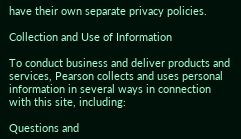have their own separate privacy policies.

Collection and Use of Information

To conduct business and deliver products and services, Pearson collects and uses personal information in several ways in connection with this site, including:

Questions and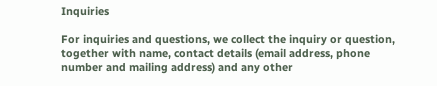Inquiries

For inquiries and questions, we collect the inquiry or question, together with name, contact details (email address, phone number and mailing address) and any other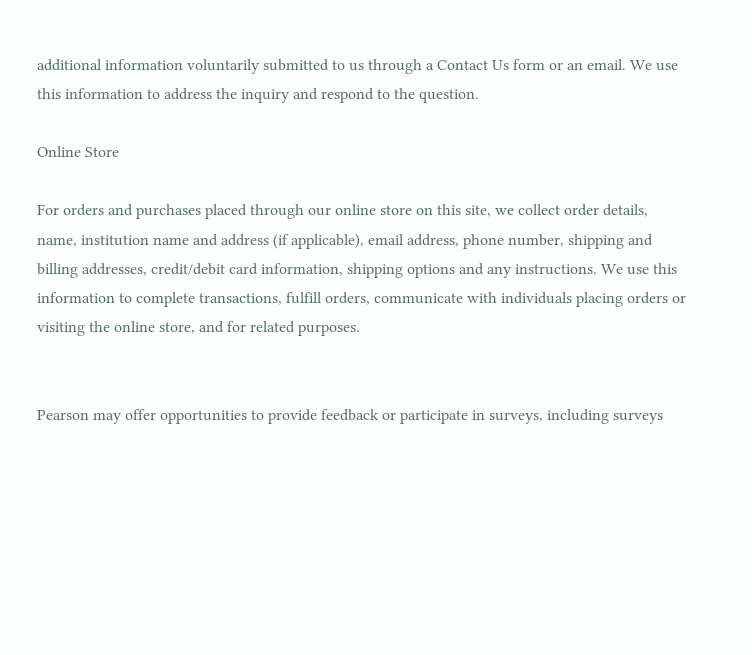additional information voluntarily submitted to us through a Contact Us form or an email. We use this information to address the inquiry and respond to the question.

Online Store

For orders and purchases placed through our online store on this site, we collect order details, name, institution name and address (if applicable), email address, phone number, shipping and billing addresses, credit/debit card information, shipping options and any instructions. We use this information to complete transactions, fulfill orders, communicate with individuals placing orders or visiting the online store, and for related purposes.


Pearson may offer opportunities to provide feedback or participate in surveys, including surveys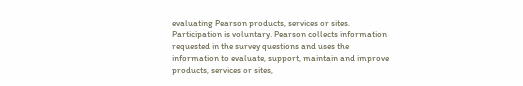evaluating Pearson products, services or sites. Participation is voluntary. Pearson collects information requested in the survey questions and uses the information to evaluate, support, maintain and improve products, services or sites,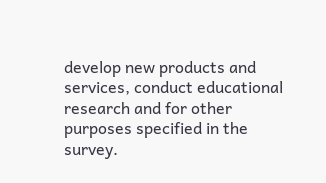develop new products and services, conduct educational research and for other purposes specified in the survey.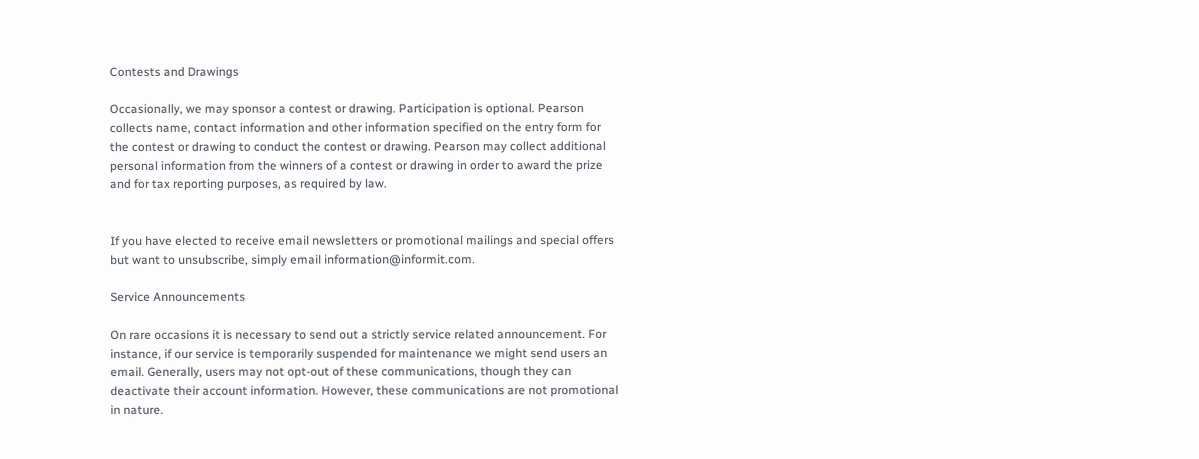Contests and Drawings

Occasionally, we may sponsor a contest or drawing. Participation is optional. Pearson collects name, contact information and other information specified on the entry form for the contest or drawing to conduct the contest or drawing. Pearson may collect additional personal information from the winners of a contest or drawing in order to award the prize and for tax reporting purposes, as required by law.


If you have elected to receive email newsletters or promotional mailings and special offers but want to unsubscribe, simply email information@informit.com.

Service Announcements

On rare occasions it is necessary to send out a strictly service related announcement. For instance, if our service is temporarily suspended for maintenance we might send users an email. Generally, users may not opt-out of these communications, though they can deactivate their account information. However, these communications are not promotional in nature.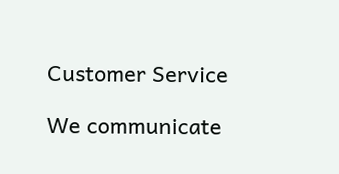Customer Service

We communicate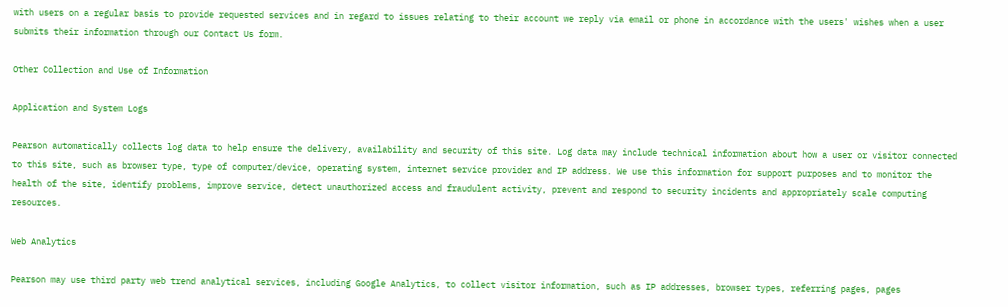with users on a regular basis to provide requested services and in regard to issues relating to their account we reply via email or phone in accordance with the users' wishes when a user submits their information through our Contact Us form.

Other Collection and Use of Information

Application and System Logs

Pearson automatically collects log data to help ensure the delivery, availability and security of this site. Log data may include technical information about how a user or visitor connected to this site, such as browser type, type of computer/device, operating system, internet service provider and IP address. We use this information for support purposes and to monitor the health of the site, identify problems, improve service, detect unauthorized access and fraudulent activity, prevent and respond to security incidents and appropriately scale computing resources.

Web Analytics

Pearson may use third party web trend analytical services, including Google Analytics, to collect visitor information, such as IP addresses, browser types, referring pages, pages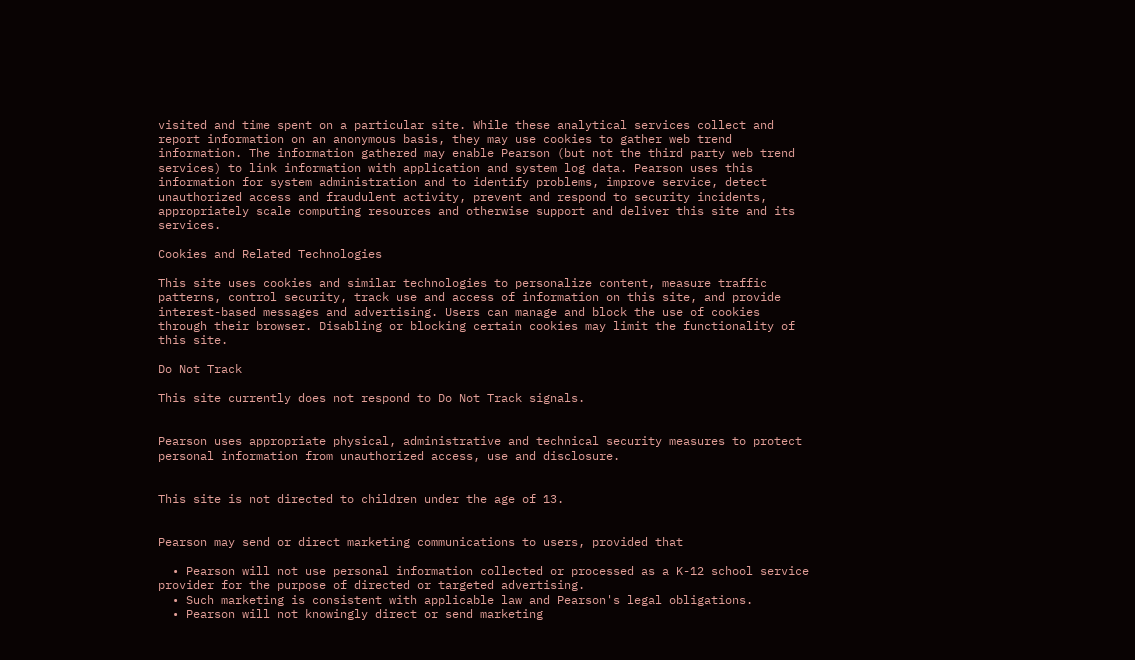visited and time spent on a particular site. While these analytical services collect and report information on an anonymous basis, they may use cookies to gather web trend information. The information gathered may enable Pearson (but not the third party web trend services) to link information with application and system log data. Pearson uses this information for system administration and to identify problems, improve service, detect unauthorized access and fraudulent activity, prevent and respond to security incidents, appropriately scale computing resources and otherwise support and deliver this site and its services.

Cookies and Related Technologies

This site uses cookies and similar technologies to personalize content, measure traffic patterns, control security, track use and access of information on this site, and provide interest-based messages and advertising. Users can manage and block the use of cookies through their browser. Disabling or blocking certain cookies may limit the functionality of this site.

Do Not Track

This site currently does not respond to Do Not Track signals.


Pearson uses appropriate physical, administrative and technical security measures to protect personal information from unauthorized access, use and disclosure.


This site is not directed to children under the age of 13.


Pearson may send or direct marketing communications to users, provided that

  • Pearson will not use personal information collected or processed as a K-12 school service provider for the purpose of directed or targeted advertising.
  • Such marketing is consistent with applicable law and Pearson's legal obligations.
  • Pearson will not knowingly direct or send marketing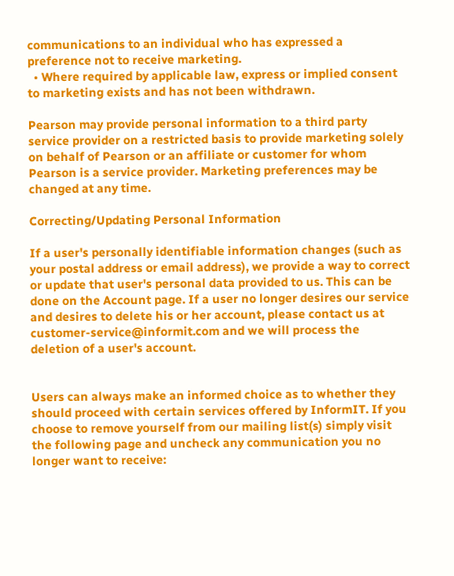communications to an individual who has expressed a preference not to receive marketing.
  • Where required by applicable law, express or implied consent to marketing exists and has not been withdrawn.

Pearson may provide personal information to a third party service provider on a restricted basis to provide marketing solely on behalf of Pearson or an affiliate or customer for whom Pearson is a service provider. Marketing preferences may be changed at any time.

Correcting/Updating Personal Information

If a user's personally identifiable information changes (such as your postal address or email address), we provide a way to correct or update that user's personal data provided to us. This can be done on the Account page. If a user no longer desires our service and desires to delete his or her account, please contact us at customer-service@informit.com and we will process the deletion of a user's account.


Users can always make an informed choice as to whether they should proceed with certain services offered by InformIT. If you choose to remove yourself from our mailing list(s) simply visit the following page and uncheck any communication you no longer want to receive: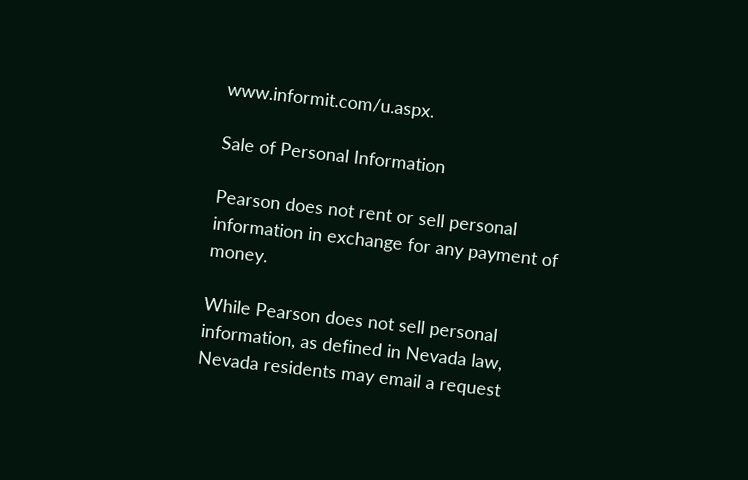www.informit.com/u.aspx.

Sale of Personal Information

Pearson does not rent or sell personal information in exchange for any payment of money.

While Pearson does not sell personal information, as defined in Nevada law, Nevada residents may email a request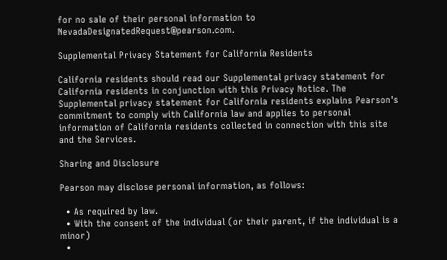for no sale of their personal information to NevadaDesignatedRequest@pearson.com.

Supplemental Privacy Statement for California Residents

California residents should read our Supplemental privacy statement for California residents in conjunction with this Privacy Notice. The Supplemental privacy statement for California residents explains Pearson's commitment to comply with California law and applies to personal information of California residents collected in connection with this site and the Services.

Sharing and Disclosure

Pearson may disclose personal information, as follows:

  • As required by law.
  • With the consent of the individual (or their parent, if the individual is a minor)
  •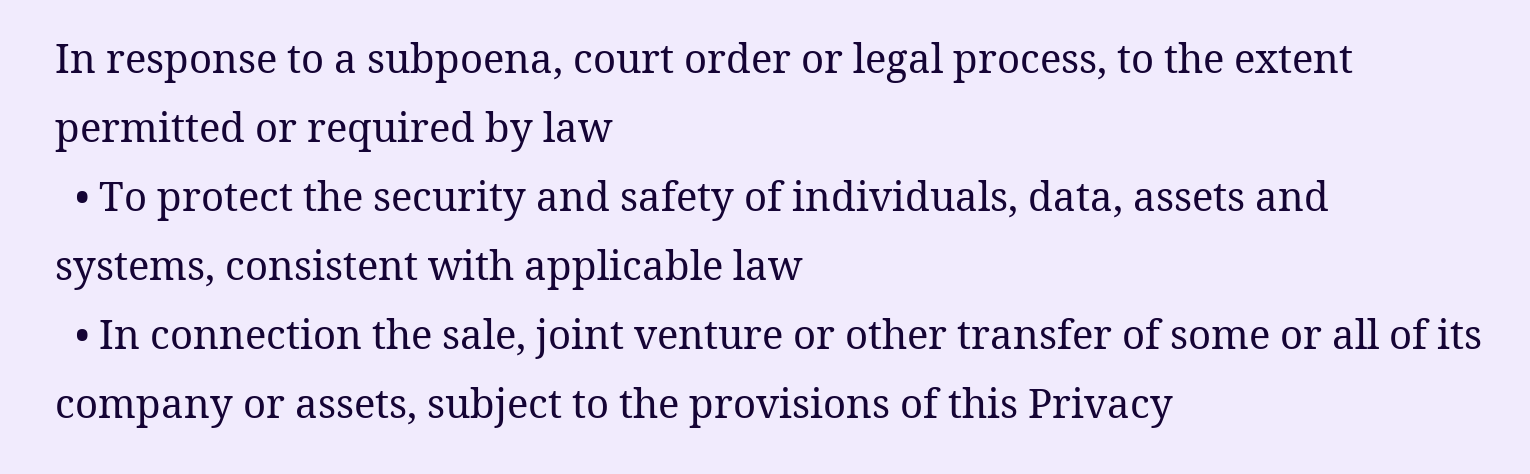In response to a subpoena, court order or legal process, to the extent permitted or required by law
  • To protect the security and safety of individuals, data, assets and systems, consistent with applicable law
  • In connection the sale, joint venture or other transfer of some or all of its company or assets, subject to the provisions of this Privacy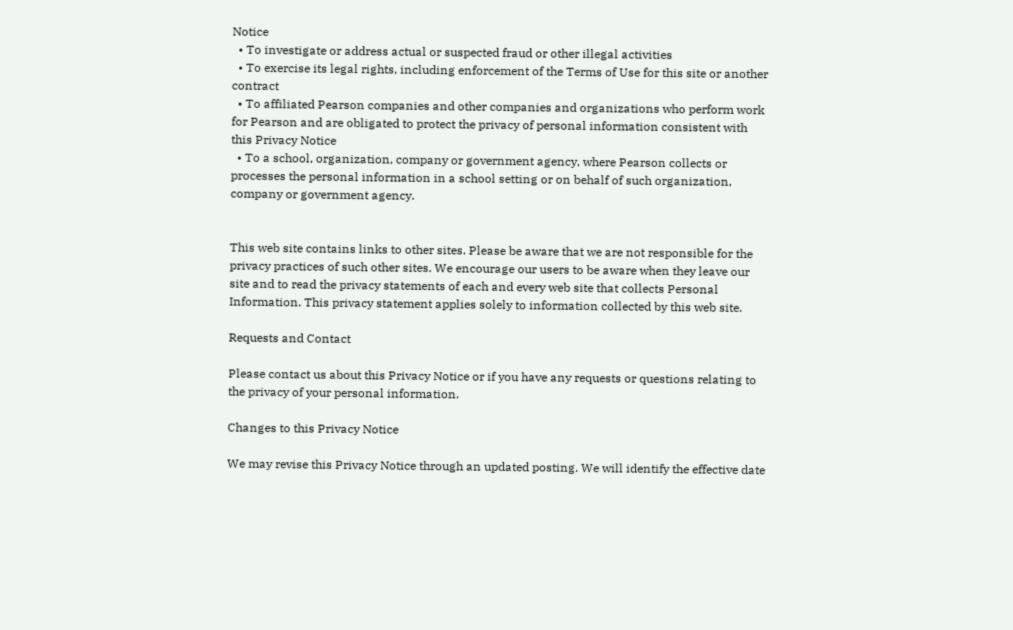Notice
  • To investigate or address actual or suspected fraud or other illegal activities
  • To exercise its legal rights, including enforcement of the Terms of Use for this site or another contract
  • To affiliated Pearson companies and other companies and organizations who perform work for Pearson and are obligated to protect the privacy of personal information consistent with this Privacy Notice
  • To a school, organization, company or government agency, where Pearson collects or processes the personal information in a school setting or on behalf of such organization, company or government agency.


This web site contains links to other sites. Please be aware that we are not responsible for the privacy practices of such other sites. We encourage our users to be aware when they leave our site and to read the privacy statements of each and every web site that collects Personal Information. This privacy statement applies solely to information collected by this web site.

Requests and Contact

Please contact us about this Privacy Notice or if you have any requests or questions relating to the privacy of your personal information.

Changes to this Privacy Notice

We may revise this Privacy Notice through an updated posting. We will identify the effective date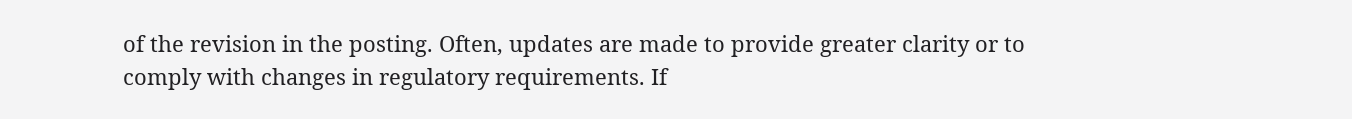of the revision in the posting. Often, updates are made to provide greater clarity or to comply with changes in regulatory requirements. If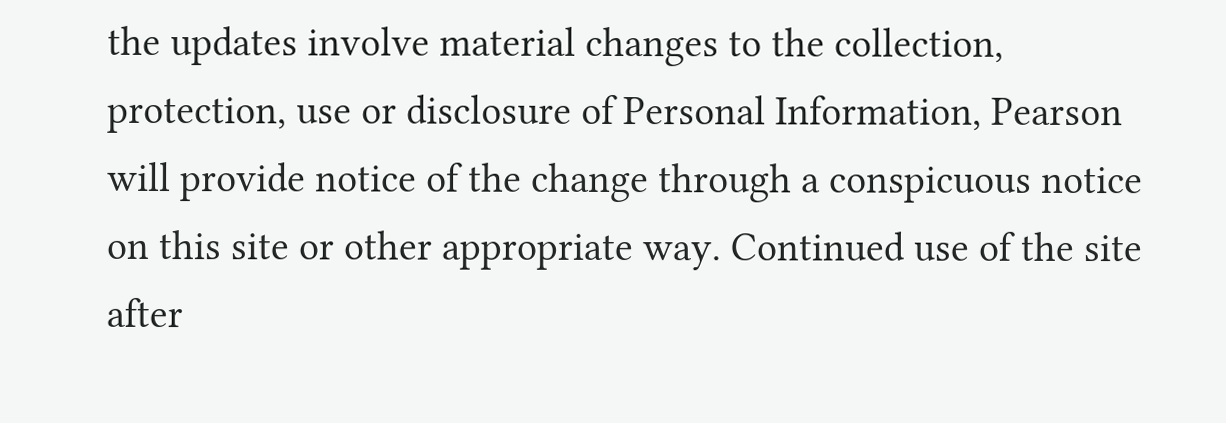the updates involve material changes to the collection, protection, use or disclosure of Personal Information, Pearson will provide notice of the change through a conspicuous notice on this site or other appropriate way. Continued use of the site after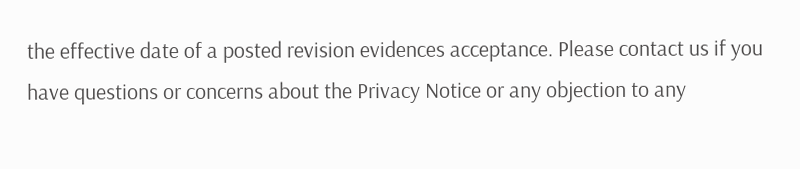the effective date of a posted revision evidences acceptance. Please contact us if you have questions or concerns about the Privacy Notice or any objection to any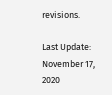revisions.

Last Update: November 17, 2020